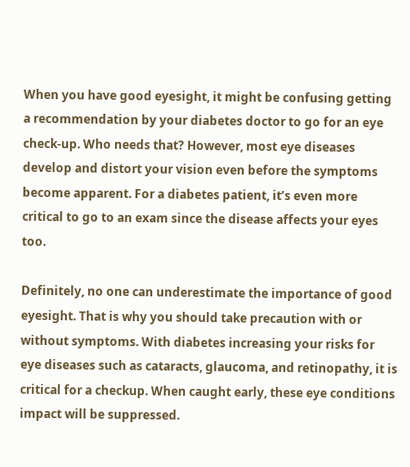When you have good eyesight, it might be confusing getting a recommendation by your diabetes doctor to go for an eye check-up. Who needs that? However, most eye diseases develop and distort your vision even before the symptoms become apparent. For a diabetes patient, it’s even more critical to go to an exam since the disease affects your eyes too.

Definitely, no one can underestimate the importance of good eyesight. That is why you should take precaution with or without symptoms. With diabetes increasing your risks for eye diseases such as cataracts, glaucoma, and retinopathy, it is critical for a checkup. When caught early, these eye conditions impact will be suppressed.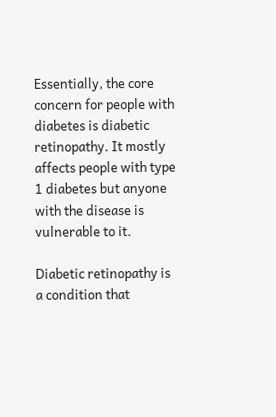Essentially, the core concern for people with diabetes is diabetic retinopathy. It mostly affects people with type 1 diabetes but anyone with the disease is vulnerable to it.

Diabetic retinopathy is a condition that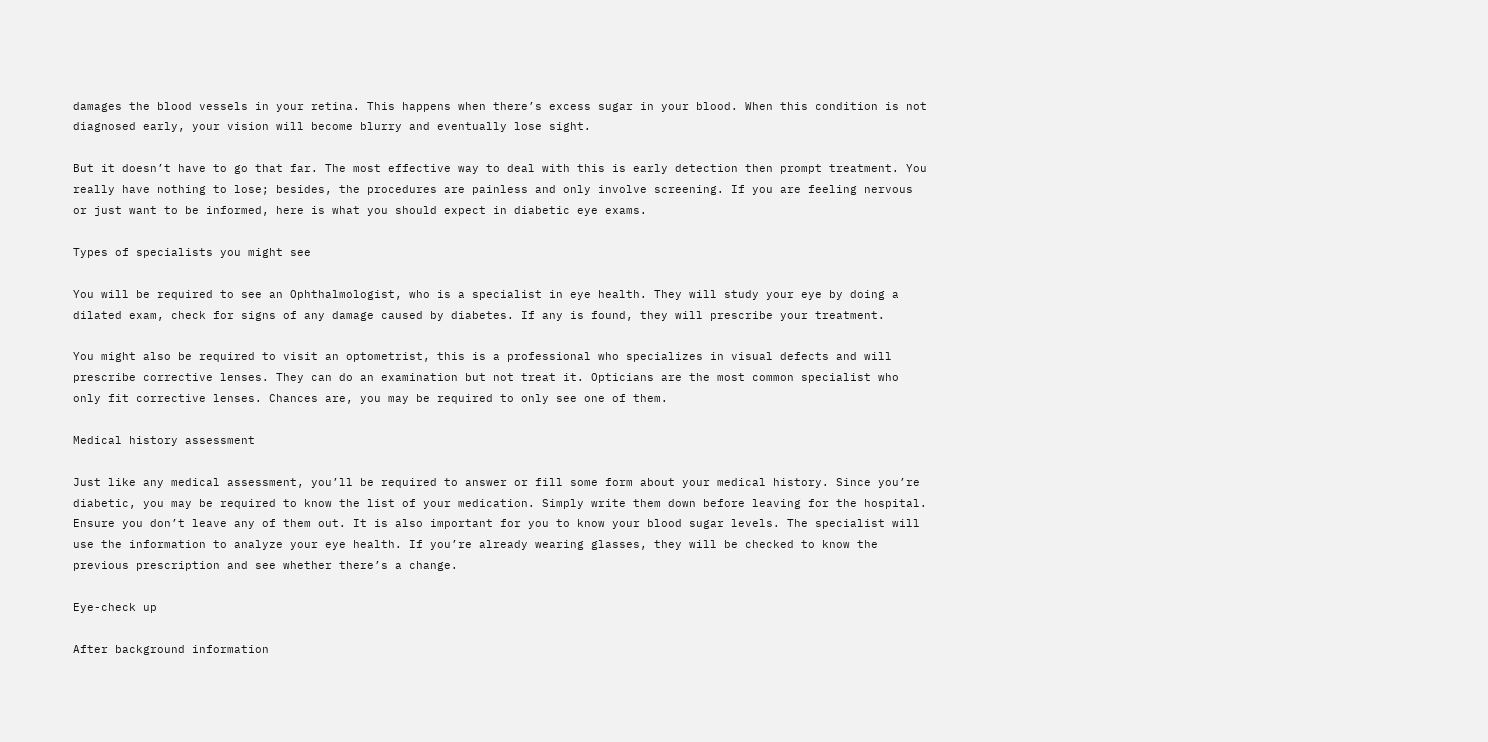damages the blood vessels in your retina. This happens when there’s excess sugar in your blood. When this condition is not diagnosed early, your vision will become blurry and eventually lose sight.

But it doesn’t have to go that far. The most effective way to deal with this is early detection then prompt treatment. You really have nothing to lose; besides, the procedures are painless and only involve screening. If you are feeling nervous or just want to be informed, here is what you should expect in diabetic eye exams.

Types of specialists you might see

You will be required to see an Ophthalmologist, who is a specialist in eye health. They will study your eye by doing a dilated exam, check for signs of any damage caused by diabetes. If any is found, they will prescribe your treatment.

You might also be required to visit an optometrist, this is a professional who specializes in visual defects and will prescribe corrective lenses. They can do an examination but not treat it. Opticians are the most common specialist who only fit corrective lenses. Chances are, you may be required to only see one of them.

Medical history assessment

Just like any medical assessment, you’ll be required to answer or fill some form about your medical history. Since you’re diabetic, you may be required to know the list of your medication. Simply write them down before leaving for the hospital. Ensure you don’t leave any of them out. It is also important for you to know your blood sugar levels. The specialist will use the information to analyze your eye health. If you’re already wearing glasses, they will be checked to know the previous prescription and see whether there’s a change.

Eye-check up

After background information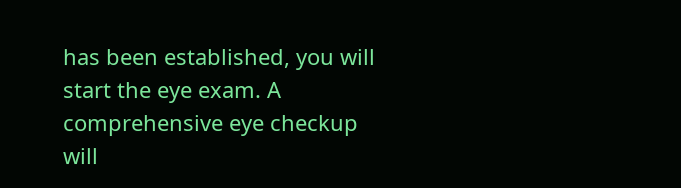has been established, you will start the eye exam. A comprehensive eye checkup will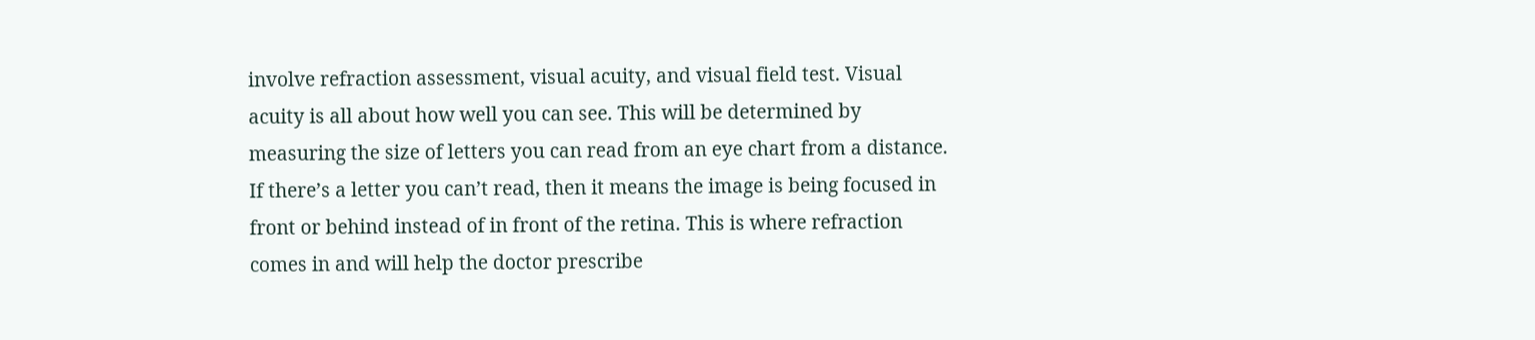involve refraction assessment, visual acuity, and visual field test. Visual acuity is all about how well you can see. This will be determined by measuring the size of letters you can read from an eye chart from a distance. If there’s a letter you can’t read, then it means the image is being focused in front or behind instead of in front of the retina. This is where refraction comes in and will help the doctor prescribe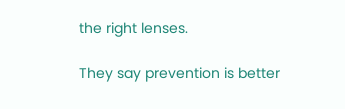the right lenses.

They say prevention is better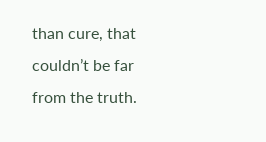than cure, that couldn’t be far from the truth.